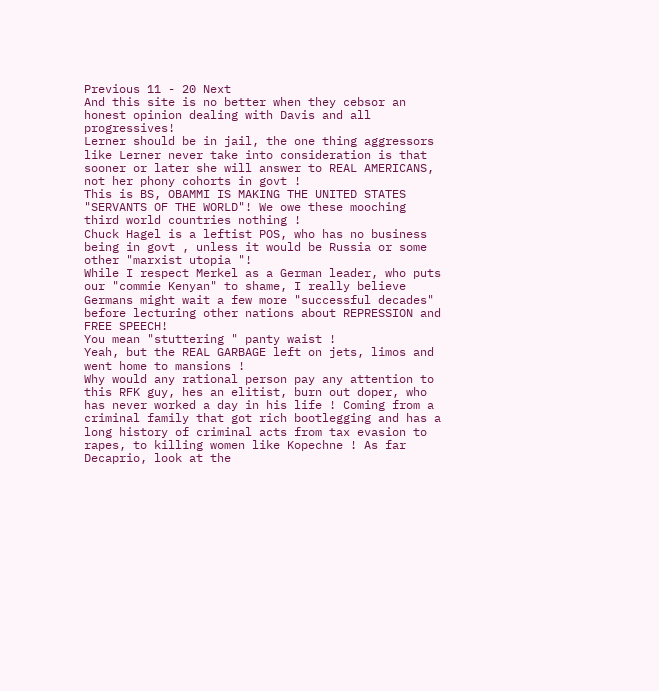Previous 11 - 20 Next
And this site is no better when they cebsor an honest opinion dealing with Davis and all progressives!
Lerner should be in jail, the one thing aggressors like Lerner never take into consideration is that sooner or later she will answer to REAL AMERICANS, not her phony cohorts in govt !
This is BS, OBAMMI IS MAKING THE UNITED STATES "SERVANTS OF THE WORLD"! We owe these mooching third world countries nothing !
Chuck Hagel is a leftist POS, who has no business being in govt , unless it would be Russia or some other "marxist utopia "!
While I respect Merkel as a German leader, who puts our "commie Kenyan" to shame, I really believe Germans might wait a few more "successful decades" before lecturing other nations about REPRESSION and FREE SPEECH!
You mean "stuttering " panty waist !
Yeah, but the REAL GARBAGE left on jets, limos and went home to mansions !
Why would any rational person pay any attention to this RFK guy, hes an elitist, burn out doper, who has never worked a day in his life ! Coming from a criminal family that got rich bootlegging and has a long history of criminal acts from tax evasion to rapes, to killing women like Kopechne ! As far Decaprio, look at the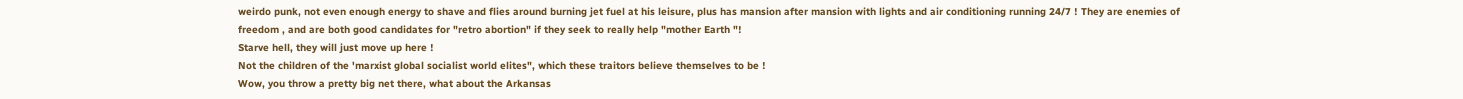weirdo punk, not even enough energy to shave and flies around burning jet fuel at his leisure, plus has mansion after mansion with lights and air conditioning running 24/7 ! They are enemies of freedom , and are both good candidates for "retro abortion" if they seek to really help "mother Earth "!
Starve hell, they will just move up here !
Not the children of the 'marxist global socialist world elites", which these traitors believe themselves to be !
Wow, you throw a pretty big net there, what about the Arkansas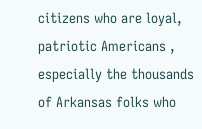citizens who are loyal, patriotic Americans , especially the thousands of Arkansas folks who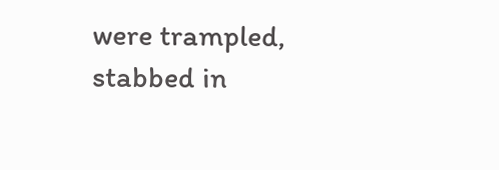were trampled, stabbed in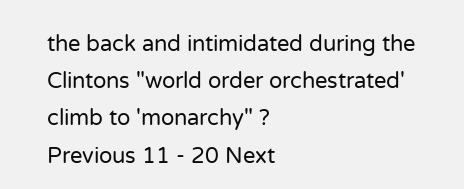the back and intimidated during the Clintons "world order orchestrated' climb to 'monarchy" ?
Previous 11 - 20 Next